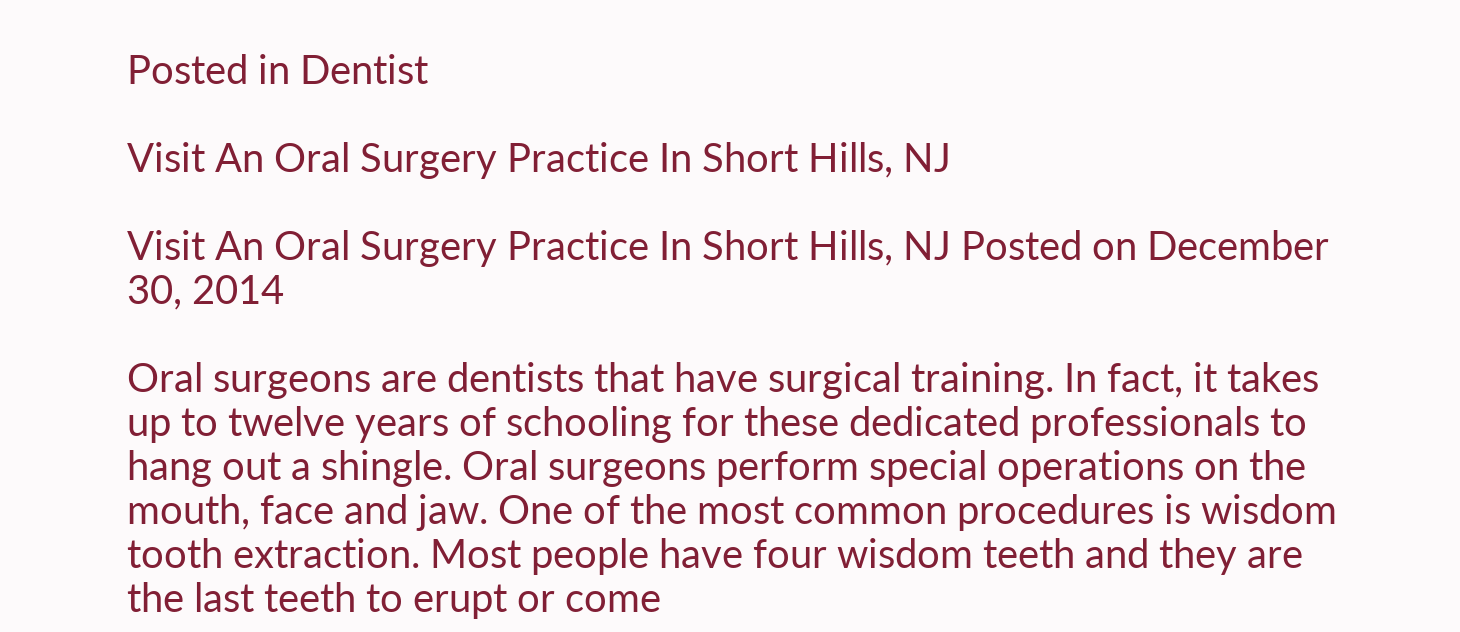Posted in Dentist

Visit An Oral Surgery Practice In Short Hills, NJ

Visit An Oral Surgery Practice In Short Hills, NJ Posted on December 30, 2014

Oral surgeons are dentists that have surgical training. In fact, it takes up to twelve years of schooling for these dedicated professionals to hang out a shingle. Oral surgeons perform special operations on the mouth, face and jaw. One of the most common procedures is wisdom tooth extraction. Most people have four wisdom teeth and they are the last teeth to erupt or come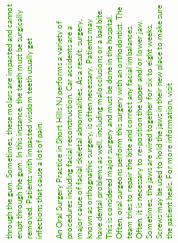through the gum. Sometimes, these molars are impacted and cannot erupt through the gum. In this instance, the teeth must be surgically removed. Patients with impacted wisdom teeth usually get infections that cause a lot of pain.

An Oral Surgery Practice in Short Hills NJ performs a variety of procedures including facial reconstruction. Car accidents are a major cause of facial skeletal abnormalities. As a result, surgery, known as orthognathic surgery, is often necessary. Patients may have dental problems as well, including malocclusions or a bad bite. This is considered major surgery and must be done in the hospital. Often, oral surgeons perform this surgery with an orthodontist. The team tries to repair the bite and correct any facial imbalances. Often, it is necessary to re-position the upper and/or lower jaw. Sometimes, the jaws are wired together for six to eight weeks. Screws may be used to hold the jaws in their new place to make sure the patient heals. For more information, visit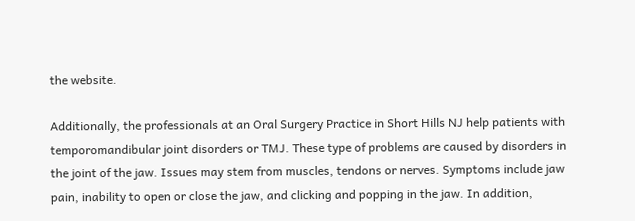the website.

Additionally, the professionals at an Oral Surgery Practice in Short Hills NJ help patients with temporomandibular joint disorders or TMJ. These type of problems are caused by disorders in the joint of the jaw. Issues may stem from muscles, tendons or nerves. Symptoms include jaw pain, inability to open or close the jaw, and clicking and popping in the jaw. In addition,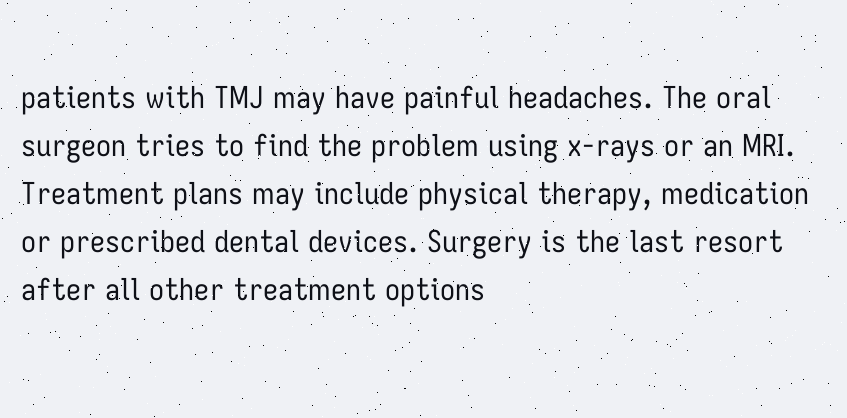patients with TMJ may have painful headaches. The oral surgeon tries to find the problem using x-rays or an MRI. Treatment plans may include physical therapy, medication or prescribed dental devices. Surgery is the last resort after all other treatment options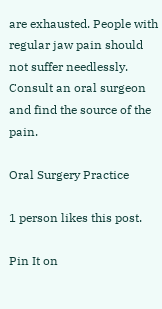are exhausted. People with regular jaw pain should not suffer needlessly. Consult an oral surgeon and find the source of the pain.

Oral Surgery Practice

1 person likes this post.

Pin It on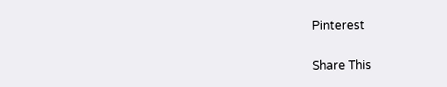Pinterest

Share This